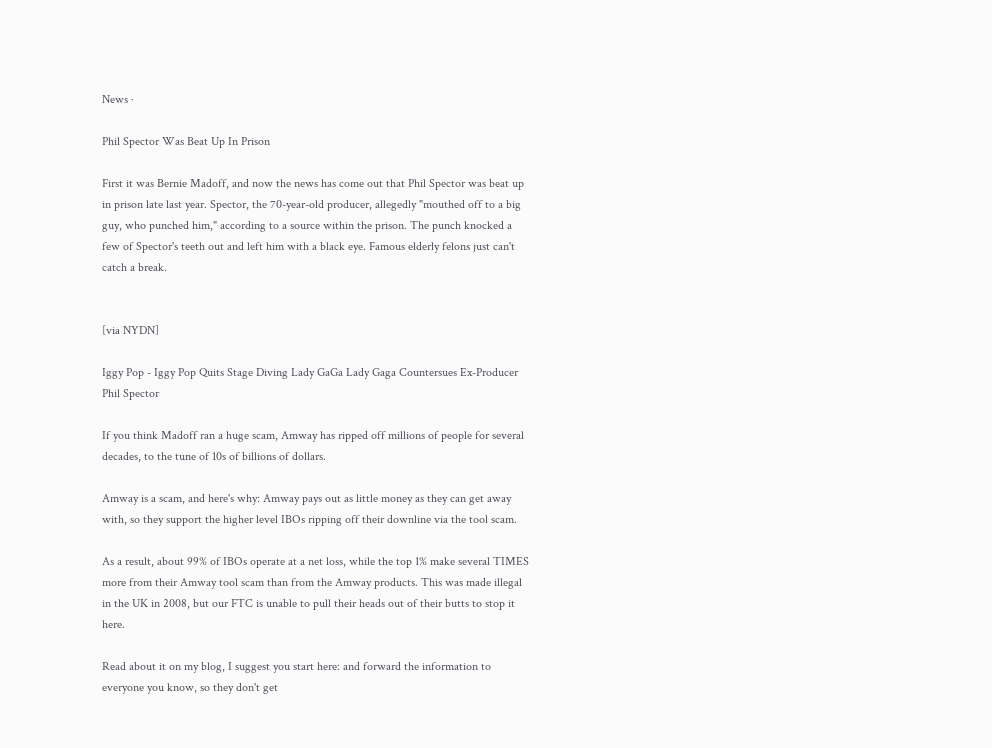News ·

Phil Spector Was Beat Up In Prison

First it was Bernie Madoff, and now the news has come out that Phil Spector was beat up in prison late last year. Spector, the 70-year-old producer, allegedly "mouthed off to a big guy, who punched him," according to a source within the prison. The punch knocked a few of Spector's teeth out and left him with a black eye. Famous elderly felons just can't catch a break.


[via NYDN]

Iggy Pop - Iggy Pop Quits Stage Diving Lady GaGa Lady Gaga Countersues Ex-Producer
Phil Spector

If you think Madoff ran a huge scam, Amway has ripped off millions of people for several decades, to the tune of 10s of billions of dollars.

Amway is a scam, and here's why: Amway pays out as little money as they can get away with, so they support the higher level IBOs ripping off their downline via the tool scam.

As a result, about 99% of IBOs operate at a net loss, while the top 1% make several TIMES more from their Amway tool scam than from the Amway products. This was made illegal in the UK in 2008, but our FTC is unable to pull their heads out of their butts to stop it here.

Read about it on my blog, I suggest you start here: and forward the information to everyone you know, so they don't get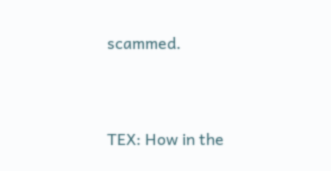scammed.


TEX: How in the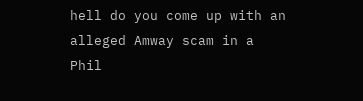hell do you come up with an alleged Amway scam in a Phil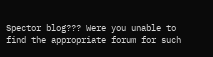Spector blog??? Were you unable to find the appropriate forum for such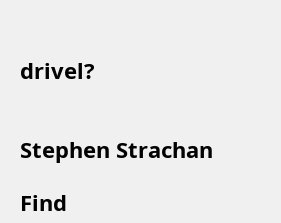drivel?


Stephen Strachan

Find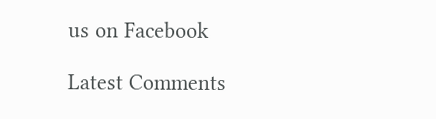us on Facebook

Latest Comments